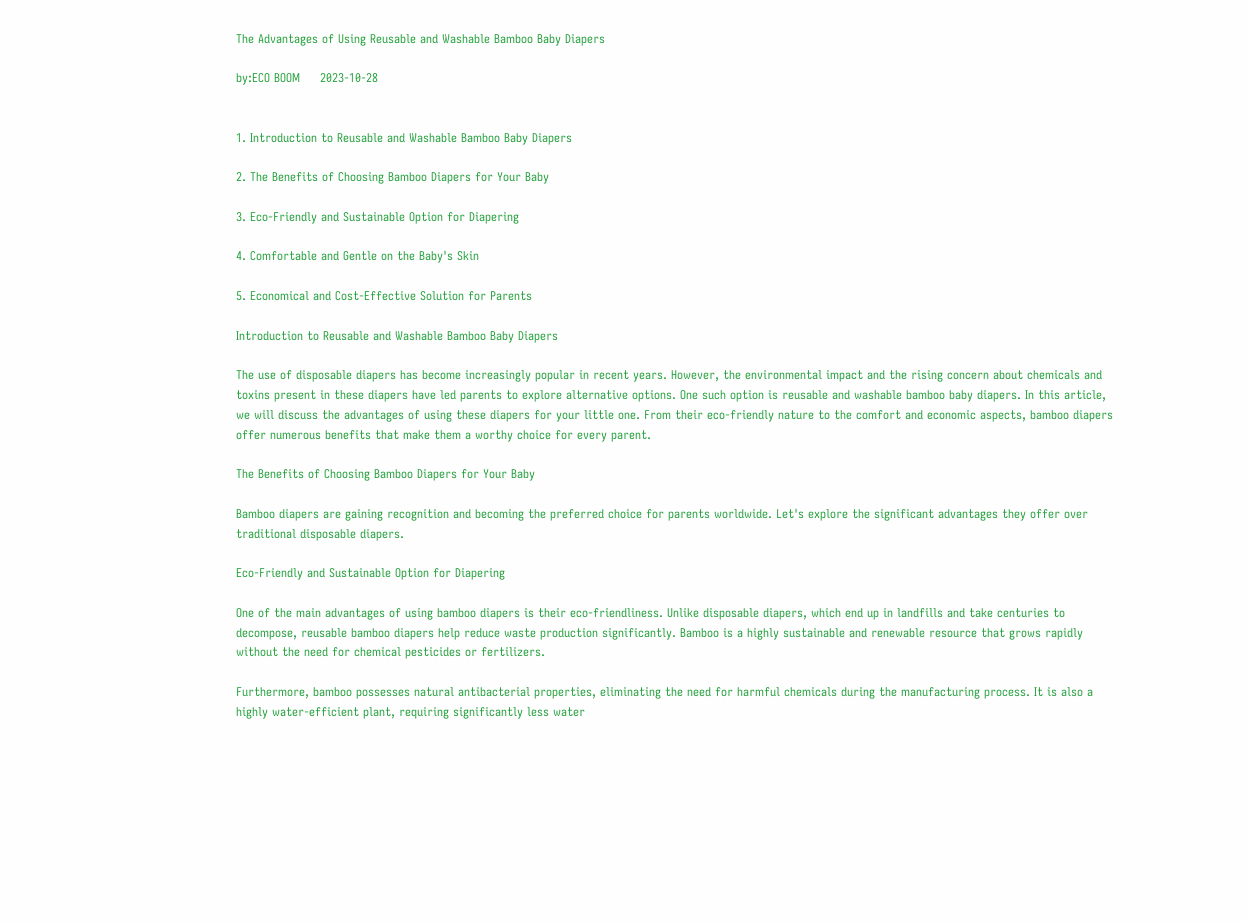The Advantages of Using Reusable and Washable Bamboo Baby Diapers

by:ECO BOOM     2023-10-28


1. Introduction to Reusable and Washable Bamboo Baby Diapers

2. The Benefits of Choosing Bamboo Diapers for Your Baby

3. Eco-Friendly and Sustainable Option for Diapering

4. Comfortable and Gentle on the Baby's Skin

5. Economical and Cost-Effective Solution for Parents

Introduction to Reusable and Washable Bamboo Baby Diapers

The use of disposable diapers has become increasingly popular in recent years. However, the environmental impact and the rising concern about chemicals and toxins present in these diapers have led parents to explore alternative options. One such option is reusable and washable bamboo baby diapers. In this article, we will discuss the advantages of using these diapers for your little one. From their eco-friendly nature to the comfort and economic aspects, bamboo diapers offer numerous benefits that make them a worthy choice for every parent.

The Benefits of Choosing Bamboo Diapers for Your Baby

Bamboo diapers are gaining recognition and becoming the preferred choice for parents worldwide. Let's explore the significant advantages they offer over traditional disposable diapers.

Eco-Friendly and Sustainable Option for Diapering

One of the main advantages of using bamboo diapers is their eco-friendliness. Unlike disposable diapers, which end up in landfills and take centuries to decompose, reusable bamboo diapers help reduce waste production significantly. Bamboo is a highly sustainable and renewable resource that grows rapidly without the need for chemical pesticides or fertilizers.

Furthermore, bamboo possesses natural antibacterial properties, eliminating the need for harmful chemicals during the manufacturing process. It is also a highly water-efficient plant, requiring significantly less water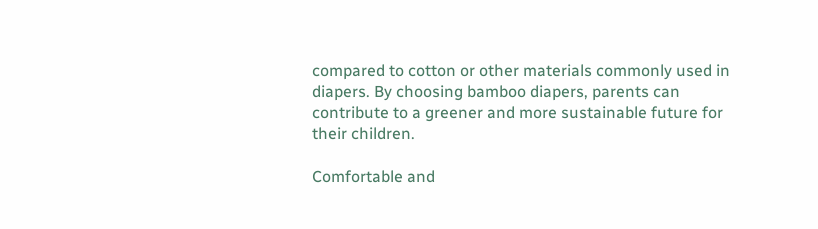compared to cotton or other materials commonly used in diapers. By choosing bamboo diapers, parents can contribute to a greener and more sustainable future for their children.

Comfortable and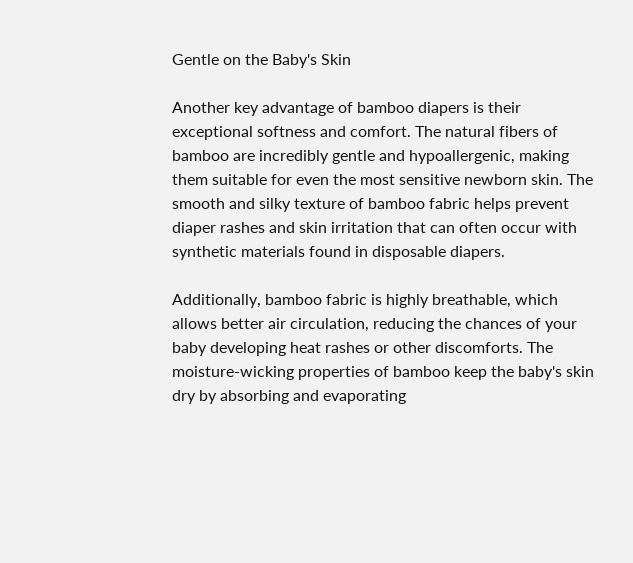Gentle on the Baby's Skin

Another key advantage of bamboo diapers is their exceptional softness and comfort. The natural fibers of bamboo are incredibly gentle and hypoallergenic, making them suitable for even the most sensitive newborn skin. The smooth and silky texture of bamboo fabric helps prevent diaper rashes and skin irritation that can often occur with synthetic materials found in disposable diapers.

Additionally, bamboo fabric is highly breathable, which allows better air circulation, reducing the chances of your baby developing heat rashes or other discomforts. The moisture-wicking properties of bamboo keep the baby's skin dry by absorbing and evaporating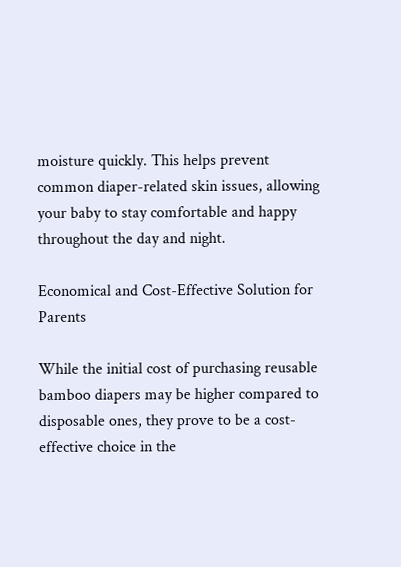moisture quickly. This helps prevent common diaper-related skin issues, allowing your baby to stay comfortable and happy throughout the day and night.

Economical and Cost-Effective Solution for Parents

While the initial cost of purchasing reusable bamboo diapers may be higher compared to disposable ones, they prove to be a cost-effective choice in the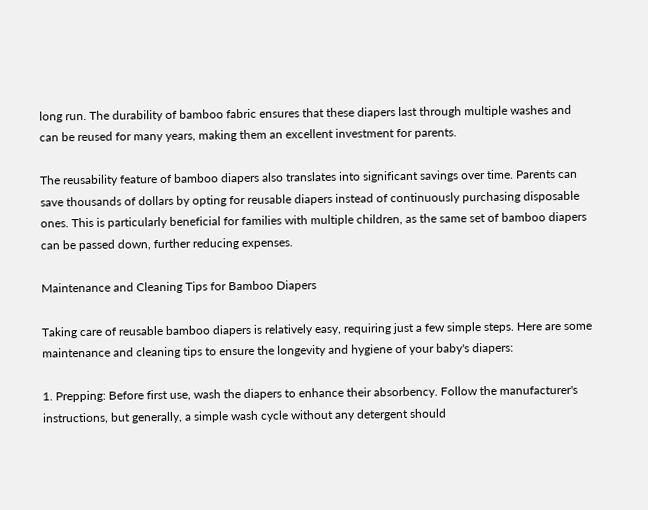long run. The durability of bamboo fabric ensures that these diapers last through multiple washes and can be reused for many years, making them an excellent investment for parents.

The reusability feature of bamboo diapers also translates into significant savings over time. Parents can save thousands of dollars by opting for reusable diapers instead of continuously purchasing disposable ones. This is particularly beneficial for families with multiple children, as the same set of bamboo diapers can be passed down, further reducing expenses.

Maintenance and Cleaning Tips for Bamboo Diapers

Taking care of reusable bamboo diapers is relatively easy, requiring just a few simple steps. Here are some maintenance and cleaning tips to ensure the longevity and hygiene of your baby's diapers:

1. Prepping: Before first use, wash the diapers to enhance their absorbency. Follow the manufacturer's instructions, but generally, a simple wash cycle without any detergent should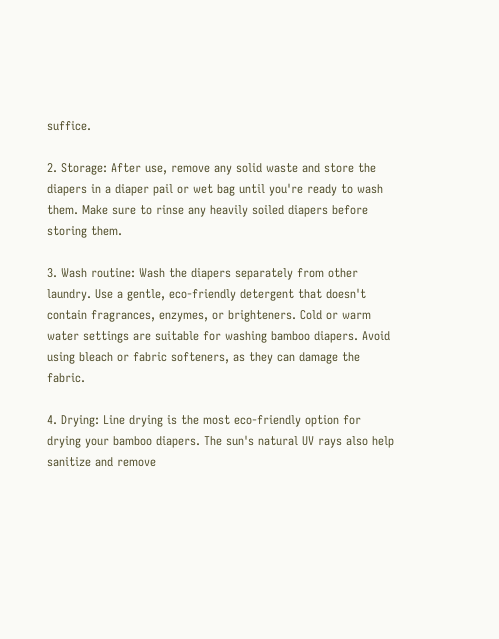suffice.

2. Storage: After use, remove any solid waste and store the diapers in a diaper pail or wet bag until you're ready to wash them. Make sure to rinse any heavily soiled diapers before storing them.

3. Wash routine: Wash the diapers separately from other laundry. Use a gentle, eco-friendly detergent that doesn't contain fragrances, enzymes, or brighteners. Cold or warm water settings are suitable for washing bamboo diapers. Avoid using bleach or fabric softeners, as they can damage the fabric.

4. Drying: Line drying is the most eco-friendly option for drying your bamboo diapers. The sun's natural UV rays also help sanitize and remove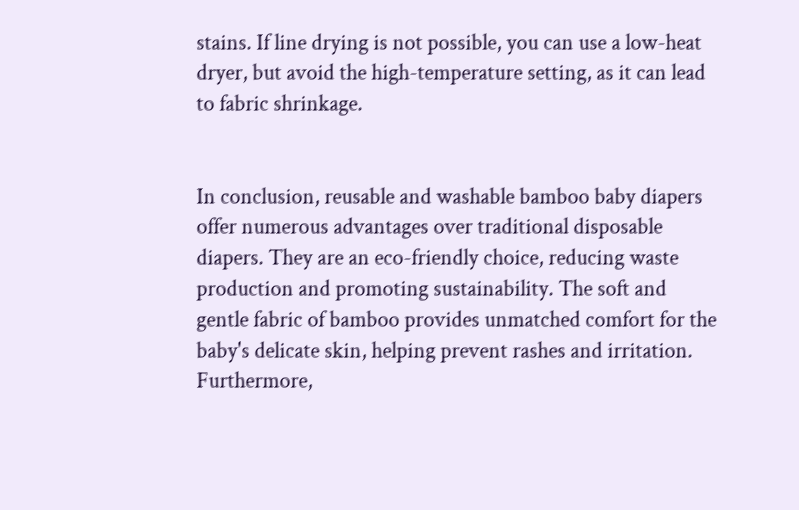stains. If line drying is not possible, you can use a low-heat dryer, but avoid the high-temperature setting, as it can lead to fabric shrinkage.


In conclusion, reusable and washable bamboo baby diapers offer numerous advantages over traditional disposable diapers. They are an eco-friendly choice, reducing waste production and promoting sustainability. The soft and gentle fabric of bamboo provides unmatched comfort for the baby's delicate skin, helping prevent rashes and irritation. Furthermore,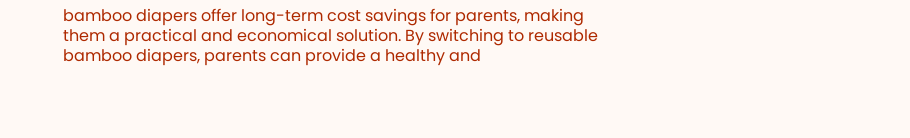bamboo diapers offer long-term cost savings for parents, making them a practical and economical solution. By switching to reusable bamboo diapers, parents can provide a healthy and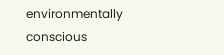environmentally conscious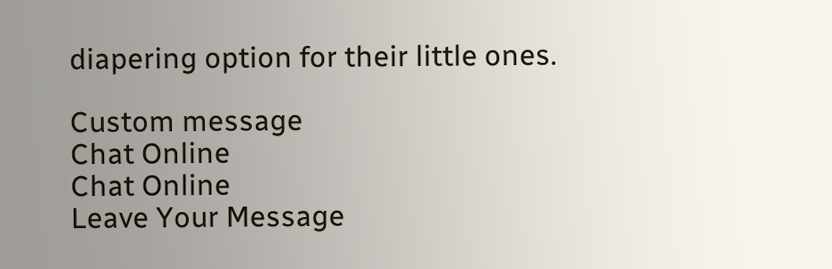diapering option for their little ones.

Custom message
Chat Online
Chat Online
Leave Your Message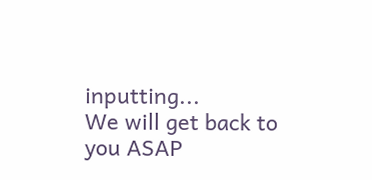inputting...
We will get back to you ASAP